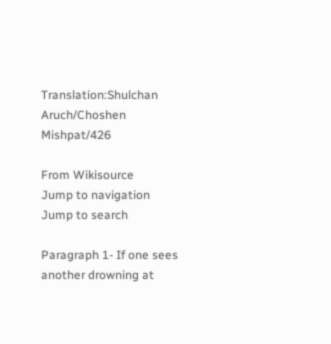Translation:Shulchan Aruch/Choshen Mishpat/426

From Wikisource
Jump to navigation Jump to search

Paragraph 1- If one sees another drowning at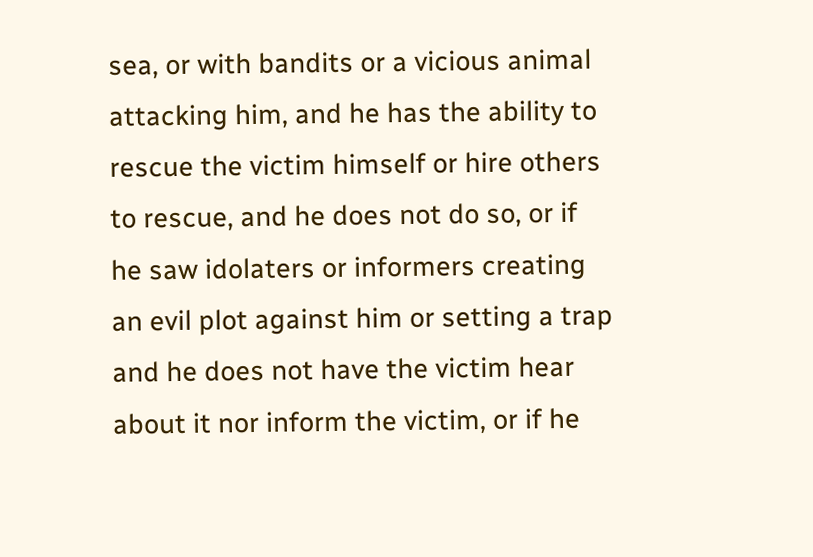sea, or with bandits or a vicious animal attacking him, and he has the ability to rescue the victim himself or hire others to rescue, and he does not do so, or if he saw idolaters or informers creating an evil plot against him or setting a trap and he does not have the victim hear about it nor inform the victim, or if he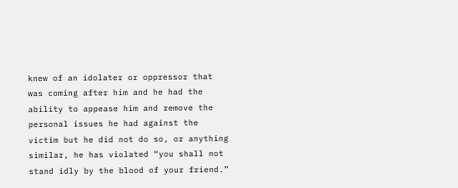knew of an idolater or oppressor that was coming after him and he had the ability to appease him and remove the personal issues he had against the victim but he did not do so, or anything similar, he has violated “you shall not stand idly by the blood of your friend.”